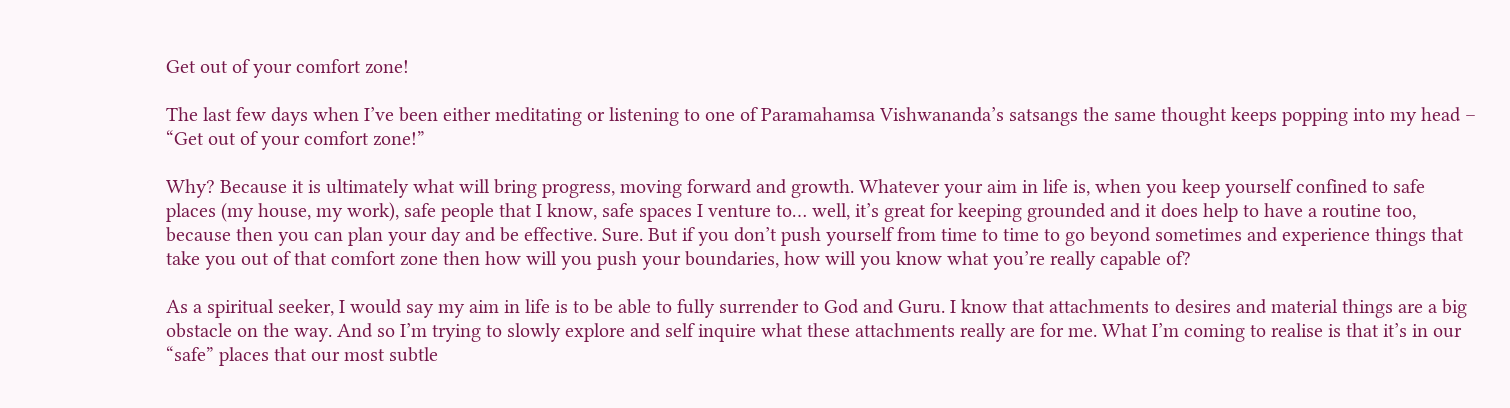Get out of your comfort zone!

The last few days when I’ve been either meditating or listening to one of Paramahamsa Vishwananda’s satsangs the same thought keeps popping into my head – “Get out of your comfort zone!”

Why? Because it is ultimately what will bring progress, moving forward and growth. Whatever your aim in life is, when you keep yourself confined to safe places (my house, my work), safe people that I know, safe spaces I venture to… well, it’s great for keeping grounded and it does help to have a routine too, because then you can plan your day and be effective. Sure. But if you don’t push yourself from time to time to go beyond sometimes and experience things that take you out of that comfort zone then how will you push your boundaries, how will you know what you’re really capable of?

As a spiritual seeker, I would say my aim in life is to be able to fully surrender to God and Guru. I know that attachments to desires and material things are a big obstacle on the way. And so I’m trying to slowly explore and self inquire what these attachments really are for me. What I’m coming to realise is that it’s in our “safe” places that our most subtle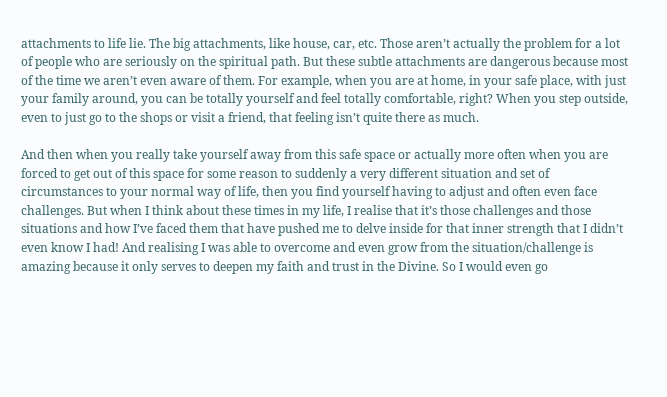attachments to life lie. The big attachments, like house, car, etc. Those aren’t actually the problem for a lot of people who are seriously on the spiritual path. But these subtle attachments are dangerous because most of the time we aren’t even aware of them. For example, when you are at home, in your safe place, with just your family around, you can be totally yourself and feel totally comfortable, right? When you step outside, even to just go to the shops or visit a friend, that feeling isn’t quite there as much.

And then when you really take yourself away from this safe space or actually more often when you are forced to get out of this space for some reason to suddenly a very different situation and set of circumstances to your normal way of life, then you find yourself having to adjust and often even face challenges. But when I think about these times in my life, I realise that it’s those challenges and those situations and how I’ve faced them that have pushed me to delve inside for that inner strength that I didn’t even know I had! And realising I was able to overcome and even grow from the situation/challenge is amazing because it only serves to deepen my faith and trust in the Divine. So I would even go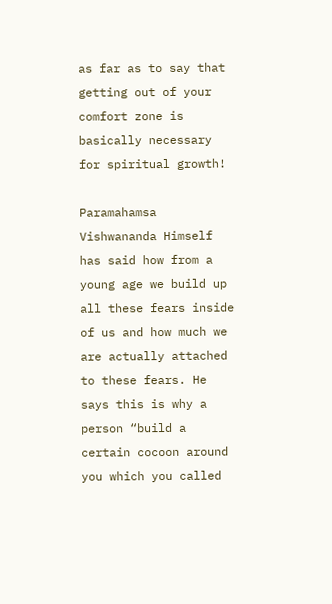as far as to say that getting out of your comfort zone is basically necessary for spiritual growth!

Paramahamsa Vishwananda Himself has said how from a young age we build up all these fears inside of us and how much we are actually attached to these fears. He says this is why a person “build a certain cocoon around you which you called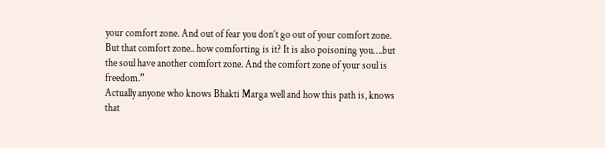your comfort zone. And out of fear you don’t go out of your comfort zone. But that comfort zone.. how comforting is it? It is also poisoning you….but the soul have another comfort zone. And the comfort zone of your soul is freedom.”
Actually anyone who knows Bhakti Marga well and how this path is, knows that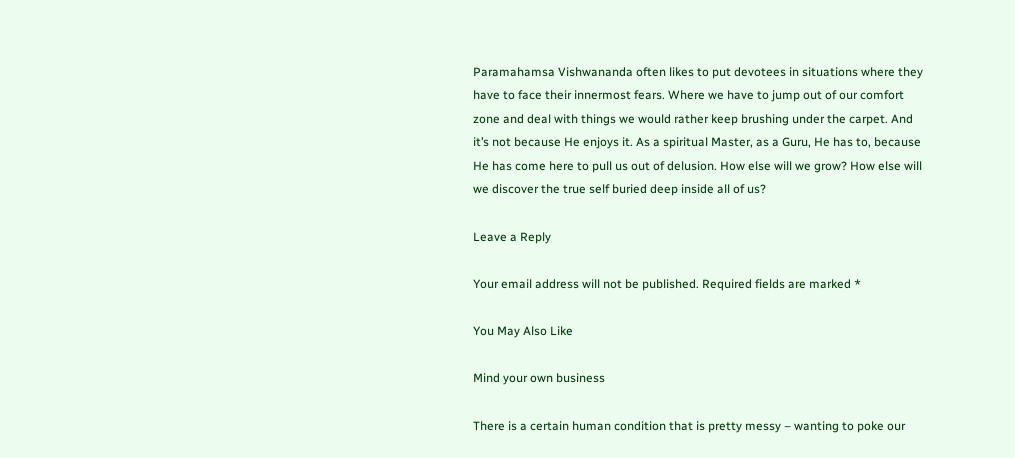Paramahamsa Vishwananda often likes to put devotees in situations where they have to face their innermost fears. Where we have to jump out of our comfort zone and deal with things we would rather keep brushing under the carpet. And it’s not because He enjoys it. As a spiritual Master, as a Guru, He has to, because He has come here to pull us out of delusion. How else will we grow? How else will we discover the true self buried deep inside all of us?

Leave a Reply

Your email address will not be published. Required fields are marked *

You May Also Like

Mind your own business

There is a certain human condition that is pretty messy – wanting to poke our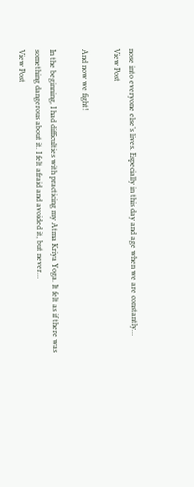nose into everyone else’s lives. Especially in this day and age when we are constantly…
View Post

And now we fight!

In the beginning, I had difficulties with practicing my Atma Kriya Yoga. It felt as if there was something dangerous about it. I felt afraid and avoided it, but never…
View Post